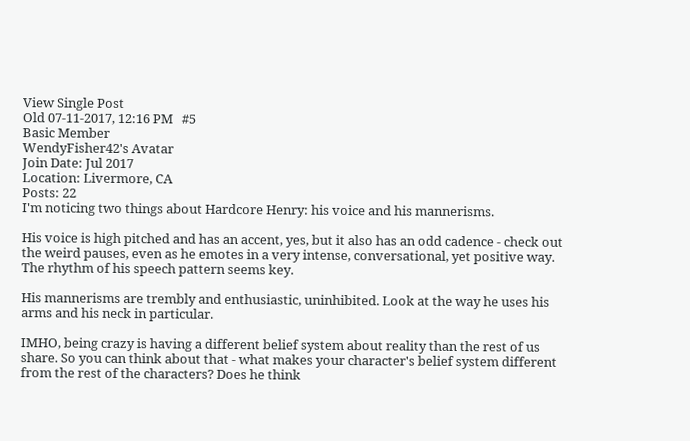View Single Post
Old 07-11-2017, 12:16 PM   #5
Basic Member
WendyFisher42's Avatar
Join Date: Jul 2017
Location: Livermore, CA
Posts: 22
I'm noticing two things about Hardcore Henry: his voice and his mannerisms.

His voice is high pitched and has an accent, yes, but it also has an odd cadence - check out the weird pauses, even as he emotes in a very intense, conversational, yet positive way. The rhythm of his speech pattern seems key.

His mannerisms are trembly and enthusiastic, uninhibited. Look at the way he uses his arms and his neck in particular.

IMHO, being crazy is having a different belief system about reality than the rest of us share. So you can think about that - what makes your character's belief system different from the rest of the characters? Does he think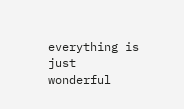everything is just wonderful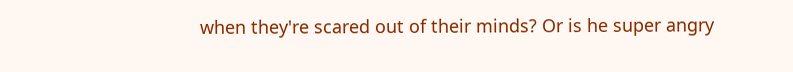when they're scared out of their minds? Or is he super angry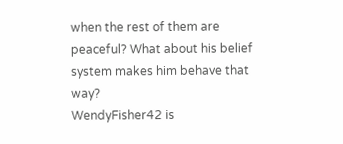when the rest of them are peaceful? What about his belief system makes him behave that way?
WendyFisher42 is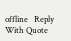offline   Reply With Quote